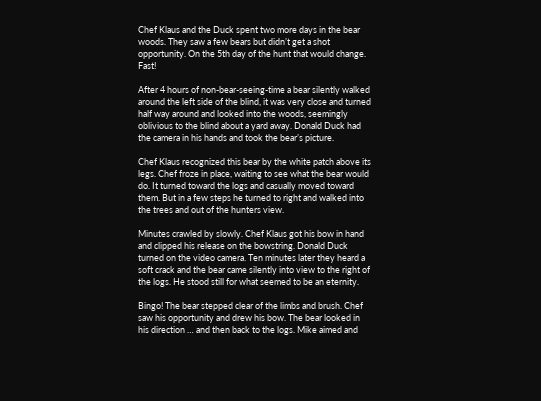Chef Klaus and the Duck spent two more days in the bear woods. They saw a few bears but didn’t get a shot opportunity. On the 5th day of the hunt that would change. Fast!

After 4 hours of non-bear-seeing-time a bear silently walked around the left side of the blind, it was very close and turned half way around and looked into the woods, seemingly oblivious to the blind about a yard away. Donald Duck had the camera in his hands and took the bear’s picture.

Chef Klaus recognized this bear by the white patch above its legs. Chef froze in place, waiting to see what the bear would do. It turned toward the logs and casually moved toward them. But in a few steps he turned to right and walked into the trees and out of the hunters view.

Minutes crawled by slowly. Chef Klaus got his bow in hand and clipped his release on the bowstring. Donald Duck turned on the video camera. Ten minutes later they heard a soft crack and the bear came silently into view to the right of the logs. He stood still for what seemed to be an eternity.

Bingo! The bear stepped clear of the limbs and brush. Chef saw his opportunity and drew his bow. The bear looked in his direction … and then back to the logs. Mike aimed and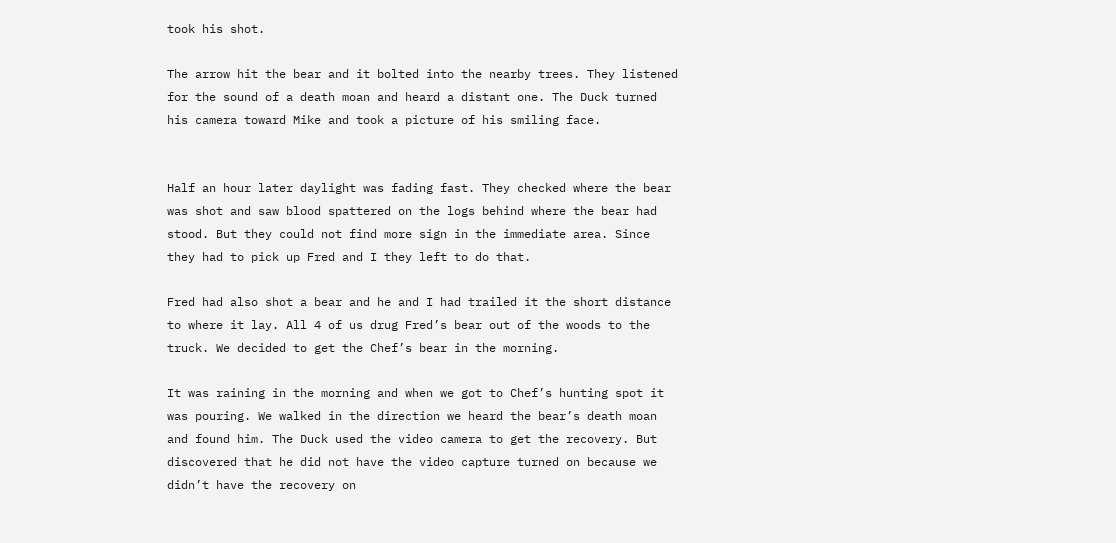took his shot.

The arrow hit the bear and it bolted into the nearby trees. They listened for the sound of a death moan and heard a distant one. The Duck turned his camera toward Mike and took a picture of his smiling face.


Half an hour later daylight was fading fast. They checked where the bear was shot and saw blood spattered on the logs behind where the bear had stood. But they could not find more sign in the immediate area. Since they had to pick up Fred and I they left to do that.

Fred had also shot a bear and he and I had trailed it the short distance to where it lay. All 4 of us drug Fred’s bear out of the woods to the truck. We decided to get the Chef’s bear in the morning.

It was raining in the morning and when we got to Chef’s hunting spot it was pouring. We walked in the direction we heard the bear’s death moan and found him. The Duck used the video camera to get the recovery. But  discovered that he did not have the video capture turned on because we didn’t have the recovery on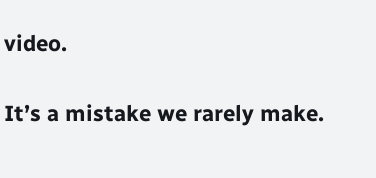video.

It’s a mistake we rarely make.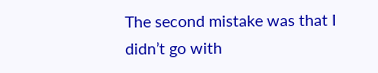The second mistake was that I didn’t go with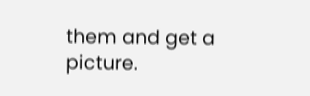them and get a picture.